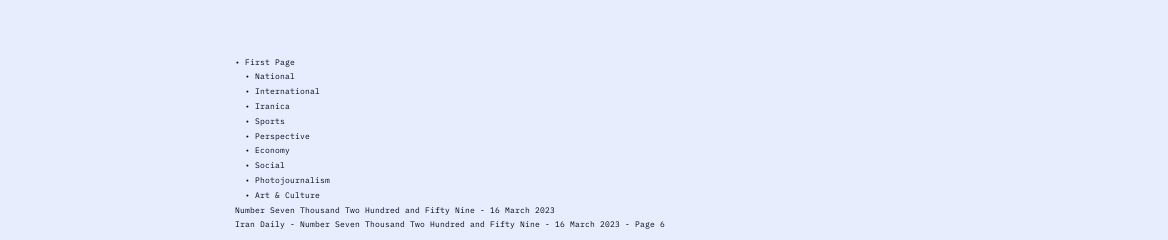• First Page
  • National
  • International
  • Iranica
  • Sports
  • Perspective
  • Economy
  • Social
  • Photojournalism
  • Art & Culture
Number Seven Thousand Two Hundred and Fifty Nine - 16 March 2023
Iran Daily - Number Seven Thousand Two Hundred and Fifty Nine - 16 March 2023 - Page 6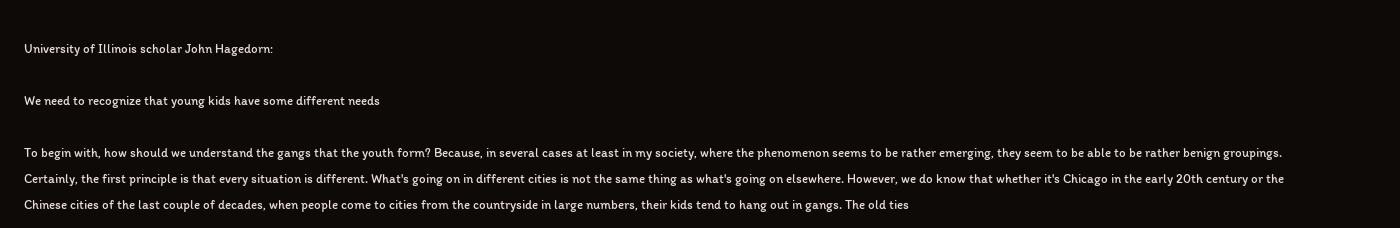University of Illinois scholar John Hagedorn:

We need to recognize that young kids have some different needs

To begin with, how should we understand the gangs that the youth form? Because, in several cases at least in my society, where the phenomenon seems to be rather emerging, they seem to be able to be rather benign groupings.
Certainly, the first principle is that every situation is different. What's going on in different cities is not the same thing as what's going on elsewhere. However, we do know that whether it's Chicago in the early 20th century or the Chinese cities of the last couple of decades, when people come to cities from the countryside in large numbers, their kids tend to hang out in gangs. The old ties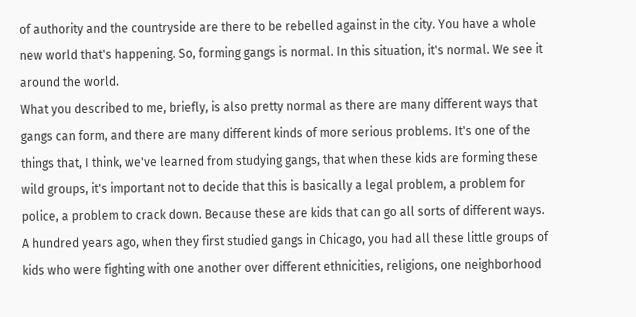of authority and the countryside are there to be rebelled against in the city. You have a whole new world that's happening. So, forming gangs is normal. In this situation, it's normal. We see it around the world.
What you described to me, briefly, is also pretty normal as there are many different ways that gangs can form, and there are many different kinds of more serious problems. It's one of the things that, I think, we've learned from studying gangs, that when these kids are forming these wild groups, it's important not to decide that this is basically a legal problem, a problem for police, a problem to crack down. Because these are kids that can go all sorts of different ways.
A hundred years ago, when they first studied gangs in Chicago, you had all these little groups of kids who were fighting with one another over different ethnicities, religions, one neighborhood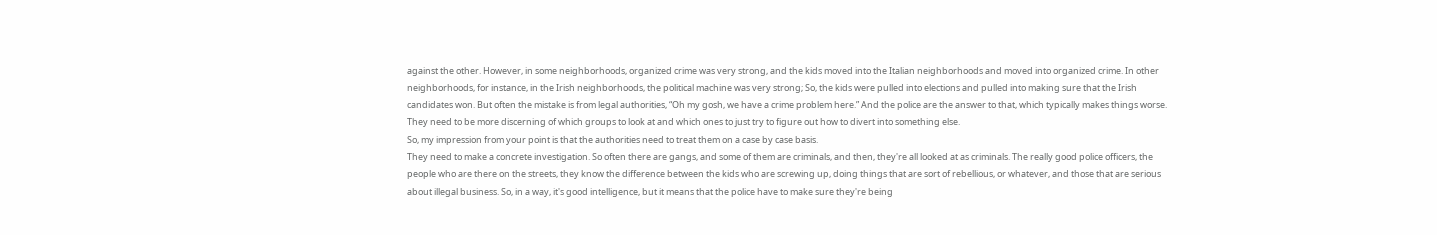against the other. However, in some neighborhoods, organized crime was very strong, and the kids moved into the Italian neighborhoods and moved into organized crime. In other neighborhoods, for instance, in the Irish neighborhoods, the political machine was very strong; So, the kids were pulled into elections and pulled into making sure that the Irish candidates won. But often the mistake is from legal authorities, “Oh my gosh, we have a crime problem here.” And the police are the answer to that, which typically makes things worse. They need to be more discerning of which groups to look at and which ones to just try to figure out how to divert into something else.
So, my impression from your point is that the authorities need to treat them on a case by case basis.
They need to make a concrete investigation. So often there are gangs, and some of them are criminals, and then, they're all looked at as criminals. The really good police officers, the people who are there on the streets, they know the difference between the kids who are screwing up, doing things that are sort of rebellious, or whatever, and those that are serious about illegal business. So, in a way, it's good intelligence, but it means that the police have to make sure they're being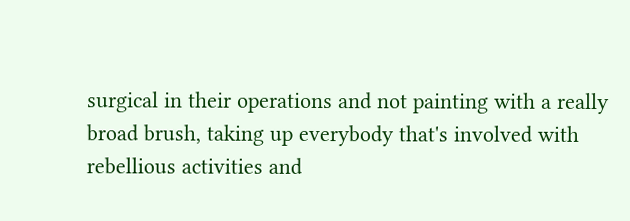surgical in their operations and not painting with a really broad brush, taking up everybody that's involved with rebellious activities and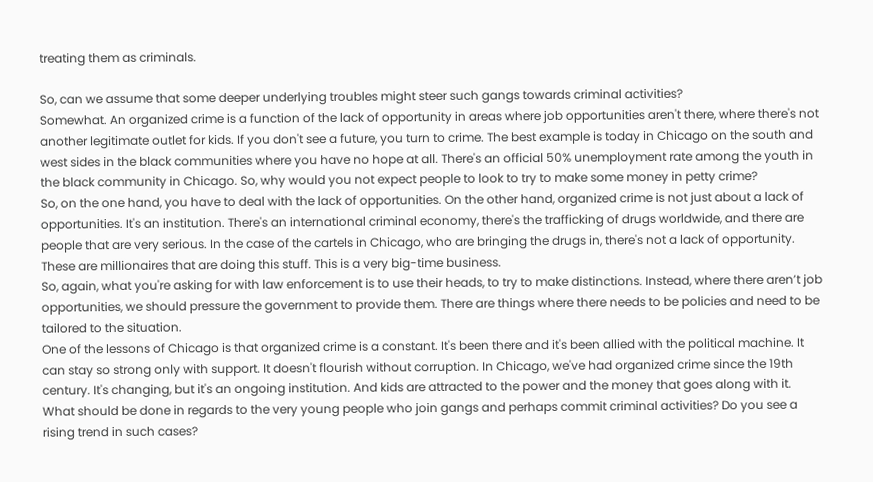treating them as criminals.

So, can we assume that some deeper underlying troubles might steer such gangs towards criminal activities?
Somewhat. An organized crime is a function of the lack of opportunity in areas where job opportunities aren't there, where there's not another legitimate outlet for kids. If you don't see a future, you turn to crime. The best example is today in Chicago on the south and west sides in the black communities where you have no hope at all. There's an official 50% unemployment rate among the youth in the black community in Chicago. So, why would you not expect people to look to try to make some money in petty crime?
So, on the one hand, you have to deal with the lack of opportunities. On the other hand, organized crime is not just about a lack of opportunities. It's an institution. There's an international criminal economy, there's the trafficking of drugs worldwide, and there are people that are very serious. In the case of the cartels in Chicago, who are bringing the drugs in, there's not a lack of opportunity. These are millionaires that are doing this stuff. This is a very big-time business.
So, again, what you're asking for with law enforcement is to use their heads, to try to make distinctions. Instead, where there aren’t job opportunities, we should pressure the government to provide them. There are things where there needs to be policies and need to be tailored to the situation.
One of the lessons of Chicago is that organized crime is a constant. It's been there and it's been allied with the political machine. It can stay so strong only with support. It doesn't flourish without corruption. In Chicago, we've had organized crime since the 19th century. It's changing, but it's an ongoing institution. And kids are attracted to the power and the money that goes along with it.
What should be done in regards to the very young people who join gangs and perhaps commit criminal activities? Do you see a rising trend in such cases?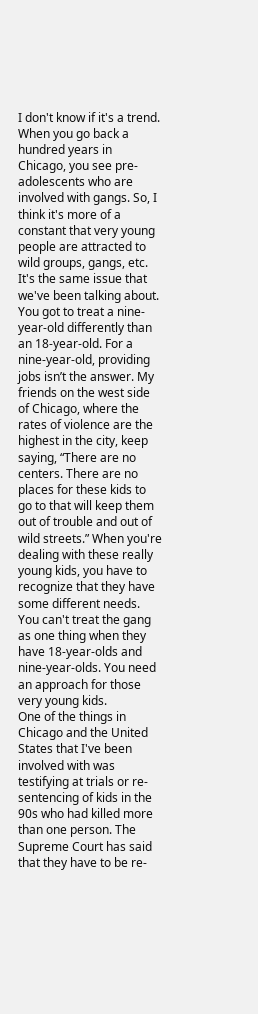I don't know if it's a trend. When you go back a hundred years in Chicago, you see pre-adolescents who are involved with gangs. So, I think it's more of a constant that very young people are attracted to wild groups, gangs, etc. It's the same issue that we've been talking about. You got to treat a nine-year-old differently than an 18-year-old. For a nine-year-old, providing jobs isn’t the answer. My friends on the west side of Chicago, where the rates of violence are the highest in the city, keep saying, “There are no centers. There are no places for these kids to go to that will keep them out of trouble and out of wild streets.” When you're dealing with these really young kids, you have to recognize that they have some different needs. You can't treat the gang as one thing when they have 18-year-olds and nine-year-olds. You need an approach for those very young kids.
One of the things in Chicago and the United States that I've been involved with was testifying at trials or re-sentencing of kids in the 90s who had killed more than one person. The Supreme Court has said that they have to be re-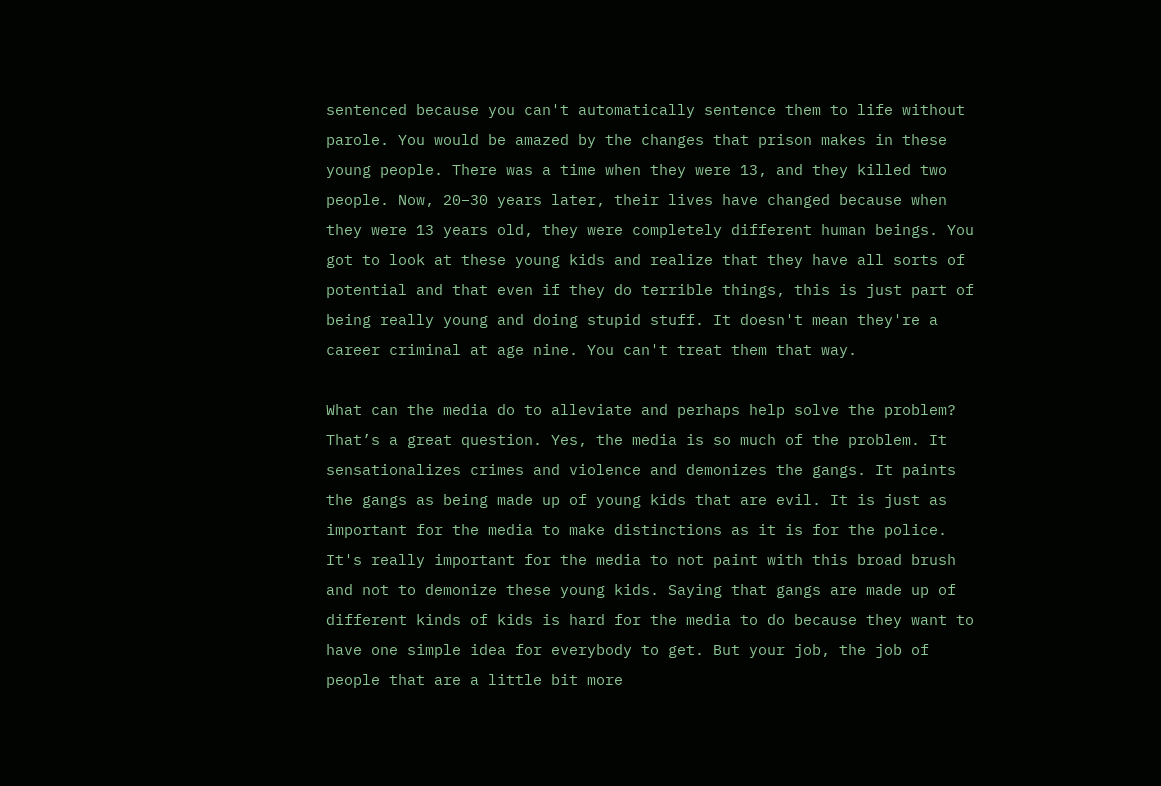sentenced because you can't automatically sentence them to life without parole. You would be amazed by the changes that prison makes in these young people. There was a time when they were 13, and they killed two people. Now, 20–30 years later, their lives have changed because when they were 13 years old, they were completely different human beings. You got to look at these young kids and realize that they have all sorts of potential and that even if they do terrible things, this is just part of being really young and doing stupid stuff. It doesn't mean they're a career criminal at age nine. You can't treat them that way.

What can the media do to alleviate and perhaps help solve the problem?
That’s a great question. Yes, the media is so much of the problem. It sensationalizes crimes and violence and demonizes the gangs. It paints the gangs as being made up of young kids that are evil. It is just as important for the media to make distinctions as it is for the police. It's really important for the media to not paint with this broad brush and not to demonize these young kids. Saying that gangs are made up of different kinds of kids is hard for the media to do because they want to have one simple idea for everybody to get. But your job, the job of people that are a little bit more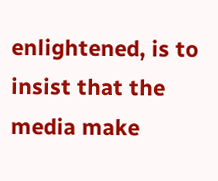enlightened, is to insist that the media make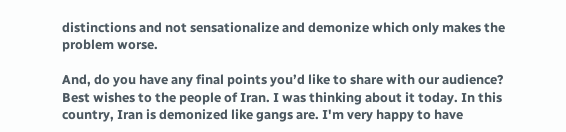distinctions and not sensationalize and demonize which only makes the problem worse.

And, do you have any final points you’d like to share with our audience?
Best wishes to the people of Iran. I was thinking about it today. In this country, Iran is demonized like gangs are. I'm very happy to have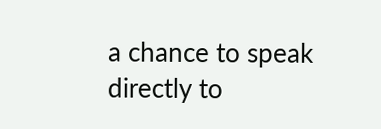a chance to speak directly to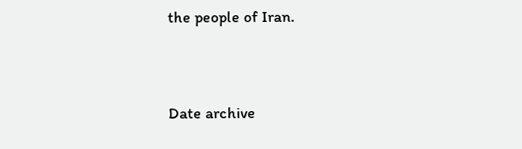the people of Iran.


Date archive